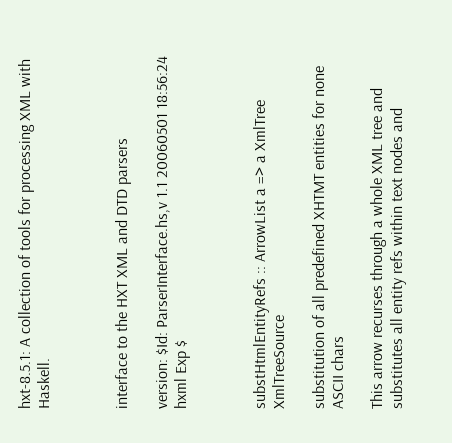hxt-8.5.1: A collection of tools for processing XML with Haskell.



interface to the HXT XML and DTD parsers

version: $Id: ParserInterface.hs,v 1.1 20060501 18:56:24 hxml Exp $



substHtmlEntityRefs :: ArrowList a => a XmlTree XmlTreeSource

substitution of all predefined XHTMT entities for none ASCII chars

This arrow recurses through a whole XML tree and substitutes all entity refs within text nodes and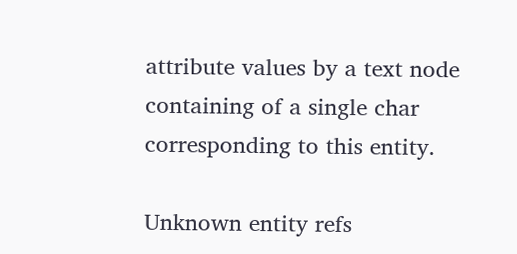attribute values by a text node containing of a single char corresponding to this entity.

Unknown entity refs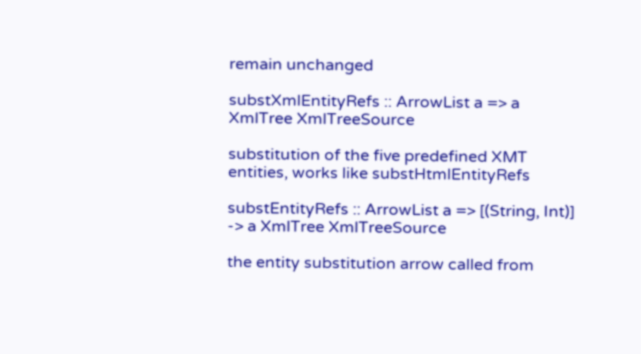remain unchanged

substXmlEntityRefs :: ArrowList a => a XmlTree XmlTreeSource

substitution of the five predefined XMT entities, works like substHtmlEntityRefs

substEntityRefs :: ArrowList a => [(String, Int)] -> a XmlTree XmlTreeSource

the entity substitution arrow called from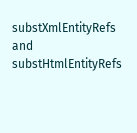substXmlEntityRefs and substHtmlEntityRefs